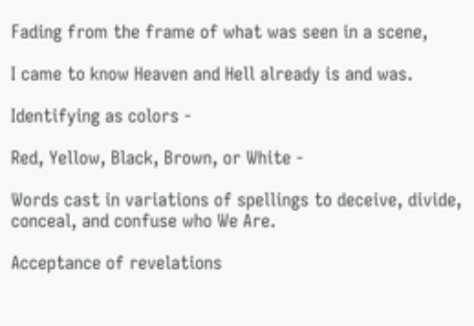Fading from the frame of what was seen in a scene,

I came to know Heaven and Hell already is and was.

Identifying as colors -

Red, Yellow, Black, Brown, or White -

Words cast in variations of spellings to deceive, divide, conceal, and confuse who We Are.

Acceptance of revelations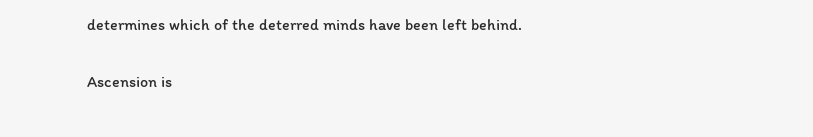determines which of the deterred minds have been left behind.

Ascension is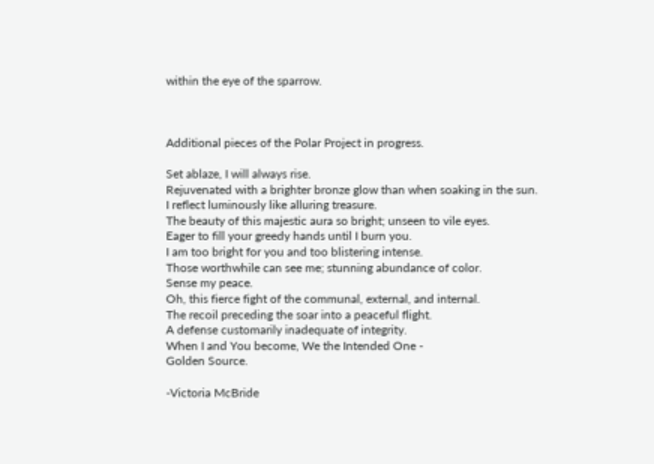within the eye of the sparrow.



Additional pieces of the Polar Project in progress.

Set ablaze, I will always rise.
Rejuvenated with a brighter bronze glow than when soaking in the sun.
I reflect luminously like alluring treasure.
The beauty of this majestic aura so bright; unseen to vile eyes.
Eager to fill your greedy hands until I burn you.
I am too bright for you and too blistering intense.
Those worthwhile can see me; stunning abundance of color.
Sense my peace.
Oh, this fierce fight of the communal, external, and internal.
The recoil preceding the soar into a peaceful flight.
A defense customarily inadequate of integrity.
When I and You become, We the Intended One -
Golden Source.

-Victoria McBride